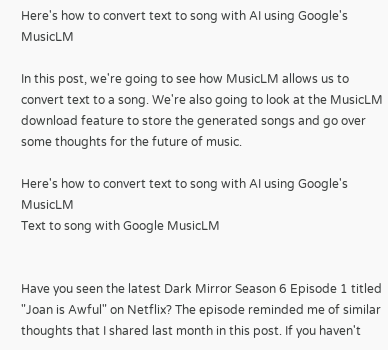Here's how to convert text to song with AI using Google's MusicLM

In this post, we're going to see how MusicLM allows us to convert text to a song. We're also going to look at the MusicLM download feature to store the generated songs and go over some thoughts for the future of music.

Here's how to convert text to song with AI using Google's MusicLM
Text to song with Google MusicLM


Have you seen the latest Dark Mirror Season 6 Episode 1 titled "Joan is Awful" on Netflix? The episode reminded me of similar thoughts that I shared last month in this post. If you haven't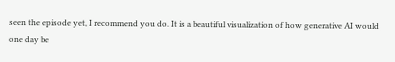seen the episode yet, I recommend you do. It is a beautiful visualization of how generative AI would one day be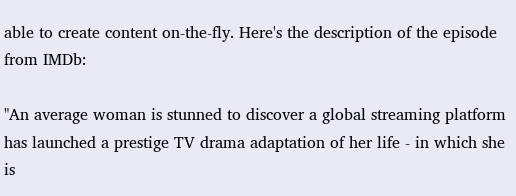able to create content on-the-fly. Here's the description of the episode from IMDb:

"An average woman is stunned to discover a global streaming platform has launched a prestige TV drama adaptation of her life - in which she is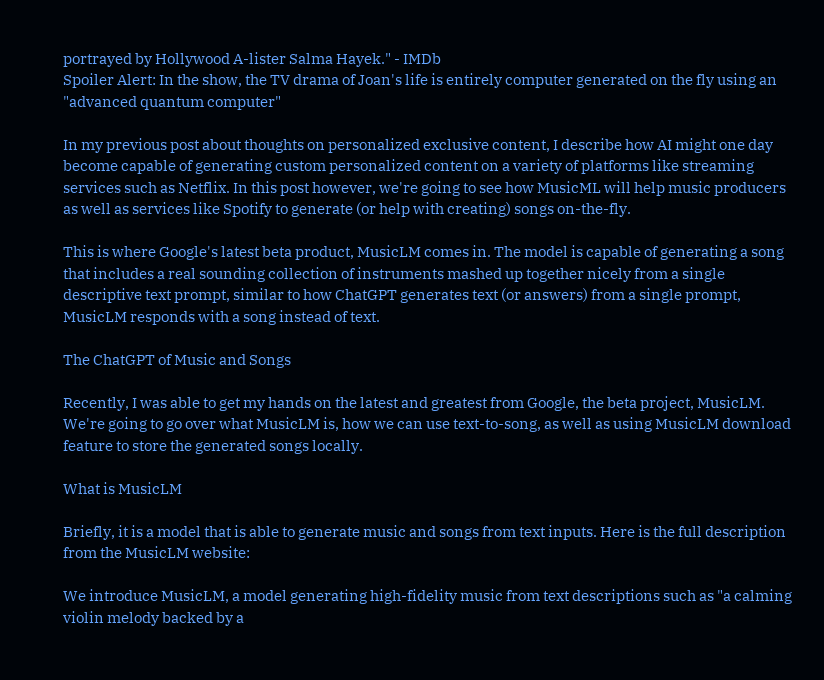portrayed by Hollywood A-lister Salma Hayek." - IMDb
Spoiler Alert: In the show, the TV drama of Joan's life is entirely computer generated on the fly using an "advanced quantum computer"

In my previous post about thoughts on personalized exclusive content, I describe how AI might one day become capable of generating custom personalized content on a variety of platforms like streaming services such as Netflix. In this post however, we're going to see how MusicML will help music producers as well as services like Spotify to generate (or help with creating) songs on-the-fly.

This is where Google's latest beta product, MusicLM comes in. The model is capable of generating a song that includes a real sounding collection of instruments mashed up together nicely from a single descriptive text prompt, similar to how ChatGPT generates text (or answers) from a single prompt, MusicLM responds with a song instead of text.

The ChatGPT of Music and Songs

Recently, I was able to get my hands on the latest and greatest from Google, the beta project, MusicLM. We're going to go over what MusicLM is, how we can use text-to-song, as well as using MusicLM download feature to store the generated songs locally.

What is MusicLM

Briefly, it is a model that is able to generate music and songs from text inputs. Here is the full description from the MusicLM website:

We introduce MusicLM, a model generating high-fidelity music from text descriptions such as "a calming violin melody backed by a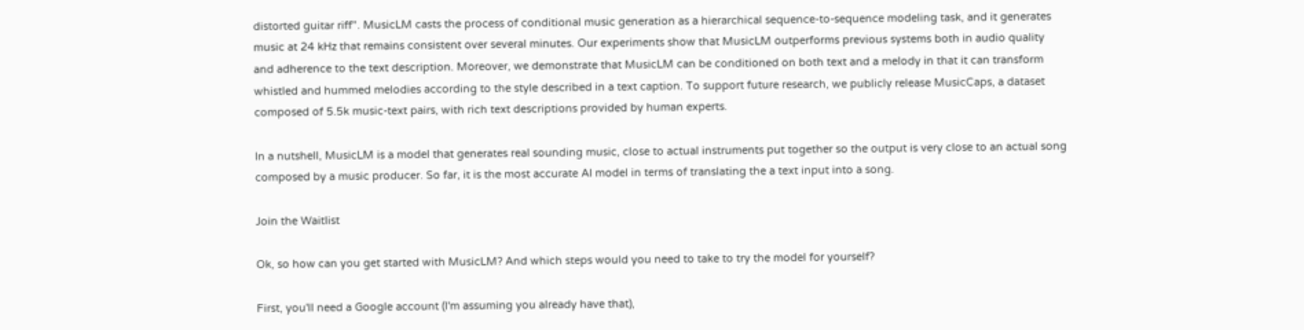distorted guitar riff". MusicLM casts the process of conditional music generation as a hierarchical sequence-to-sequence modeling task, and it generates music at 24 kHz that remains consistent over several minutes. Our experiments show that MusicLM outperforms previous systems both in audio quality and adherence to the text description. Moreover, we demonstrate that MusicLM can be conditioned on both text and a melody in that it can transform whistled and hummed melodies according to the style described in a text caption. To support future research, we publicly release MusicCaps, a dataset composed of 5.5k music-text pairs, with rich text descriptions provided by human experts.

In a nutshell, MusicLM is a model that generates real sounding music, close to actual instruments put together so the output is very close to an actual song composed by a music producer. So far, it is the most accurate AI model in terms of translating the a text input into a song.

Join the Waitlist

Ok, so how can you get started with MusicLM? And which steps would you need to take to try the model for yourself?

First, you'll need a Google account (I'm assuming you already have that),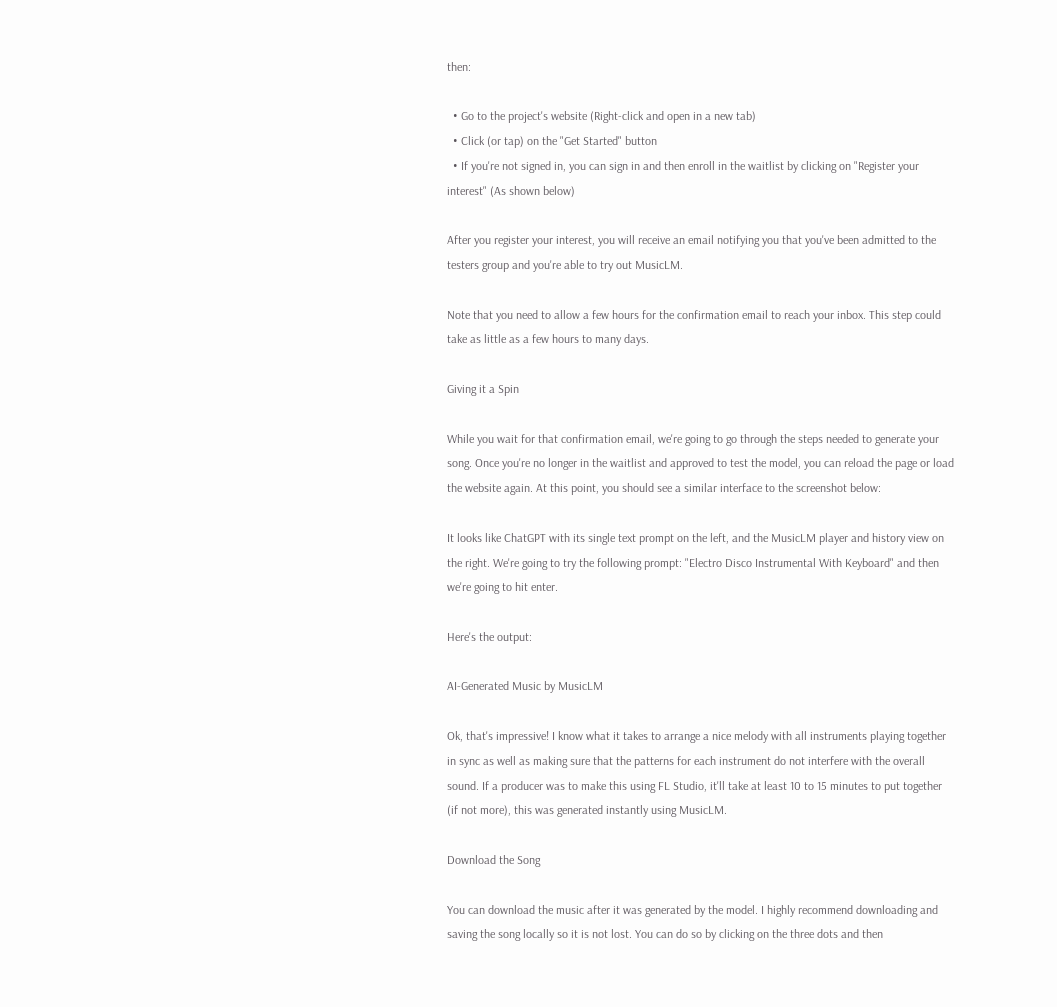then:

  • Go to the project's website (Right-click and open in a new tab)
  • Click (or tap) on the "Get Started" button
  • If you're not signed in, you can sign in and then enroll in the waitlist by clicking on "Register your interest" (As shown below)

After you register your interest, you will receive an email notifying you that you've been admitted to the testers group and you're able to try out MusicLM.

Note that you need to allow a few hours for the confirmation email to reach your inbox. This step could take as little as a few hours to many days.

Giving it a Spin

While you wait for that confirmation email, we're going to go through the steps needed to generate your song. Once you're no longer in the waitlist and approved to test the model, you can reload the page or load the website again. At this point, you should see a similar interface to the screenshot below:

It looks like ChatGPT with its single text prompt on the left, and the MusicLM player and history view on the right. We're going to try the following prompt: "Electro Disco Instrumental With Keyboard" and then we're going to hit enter.

Here's the output:

AI-Generated Music by MusicLM

Ok, that's impressive! I know what it takes to arrange a nice melody with all instruments playing together in sync as well as making sure that the patterns for each instrument do not interfere with the overall sound. If a producer was to make this using FL Studio, it'll take at least 10 to 15 minutes to put together (if not more), this was generated instantly using MusicLM.

Download the Song

You can download the music after it was generated by the model. I highly recommend downloading and saving the song locally so it is not lost. You can do so by clicking on the three dots and then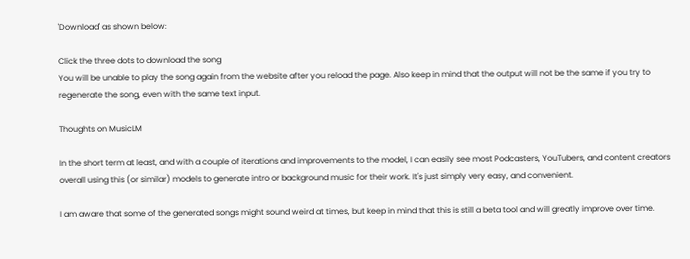'Download' as shown below:

Click the three dots to download the song
You will be unable to play the song again from the website after you reload the page. Also keep in mind that the output will not be the same if you try to regenerate the song, even with the same text input.

Thoughts on MusicLM

In the short term at least, and with a couple of iterations and improvements to the model, I can easily see most Podcasters, YouTubers, and content creators overall using this (or similar) models to generate intro or background music for their work. It's just simply very easy, and convenient.

I am aware that some of the generated songs might sound weird at times, but keep in mind that this is still a beta tool and will greatly improve over time.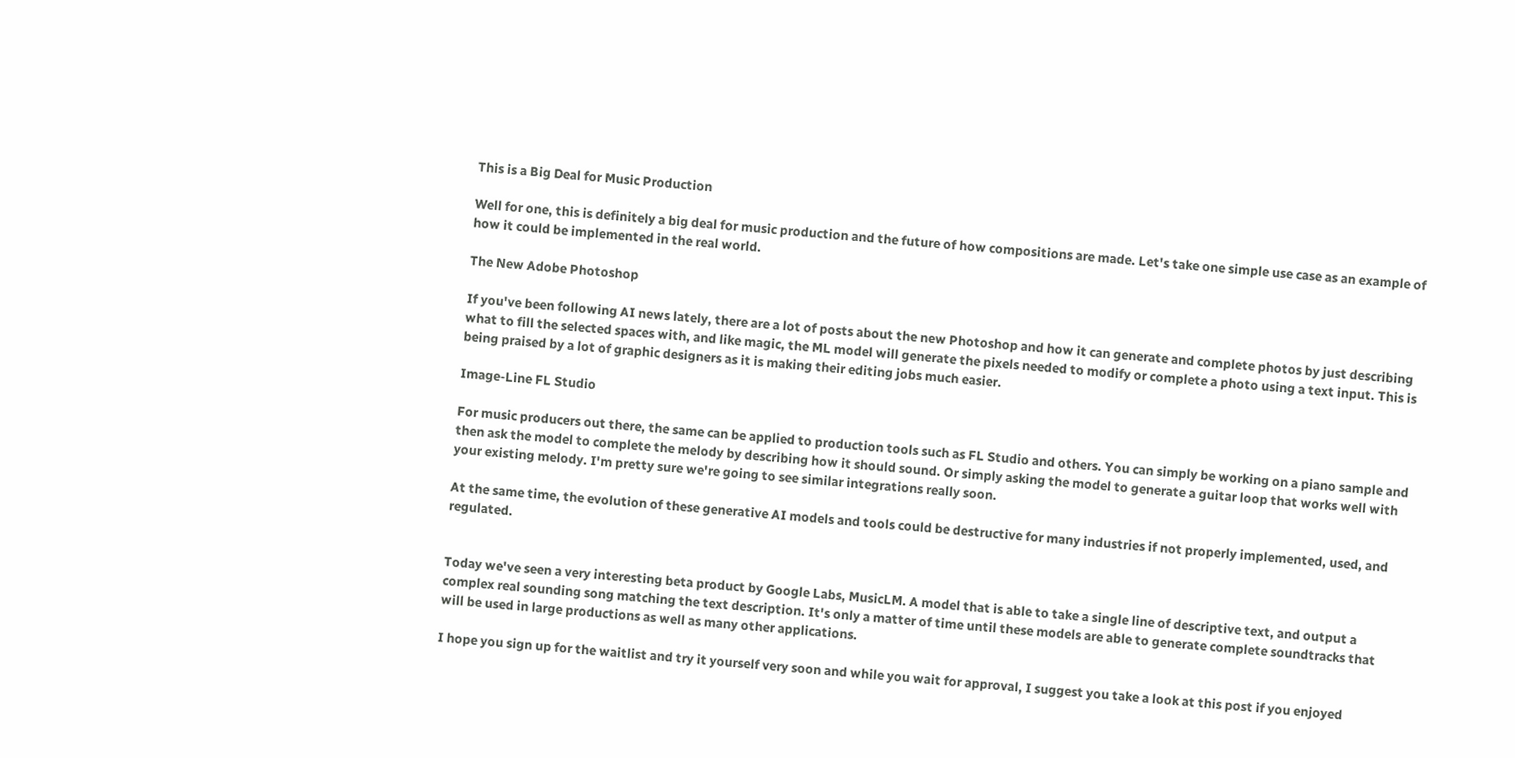This is a Big Deal for Music Production

Well for one, this is definitely a big deal for music production and the future of how compositions are made. Let's take one simple use case as an example of how it could be implemented in the real world.

The New Adobe Photoshop

If you've been following AI news lately, there are a lot of posts about the new Photoshop and how it can generate and complete photos by just describing what to fill the selected spaces with, and like magic, the ML model will generate the pixels needed to modify or complete a photo using a text input. This is being praised by a lot of graphic designers as it is making their editing jobs much easier.

Image-Line FL Studio

For music producers out there, the same can be applied to production tools such as FL Studio and others. You can simply be working on a piano sample and then ask the model to complete the melody by describing how it should sound. Or simply asking the model to generate a guitar loop that works well with your existing melody. I'm pretty sure we're going to see similar integrations really soon.

At the same time, the evolution of these generative AI models and tools could be destructive for many industries if not properly implemented, used, and regulated.


Today we've seen a very interesting beta product by Google Labs, MusicLM. A model that is able to take a single line of descriptive text, and output a complex real sounding song matching the text description. It's only a matter of time until these models are able to generate complete soundtracks that will be used in large productions as well as many other applications.

I hope you sign up for the waitlist and try it yourself very soon and while you wait for approval, I suggest you take a look at this post if you enjoyed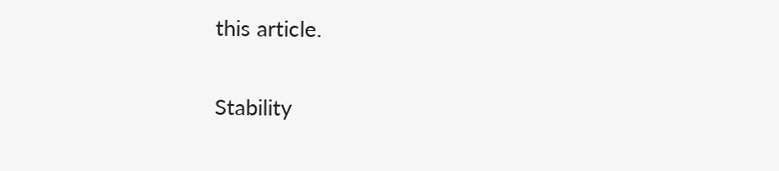this article.

Stability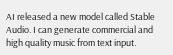AI released a new model called Stable Audio. I can generate commercial and high quality music from text input.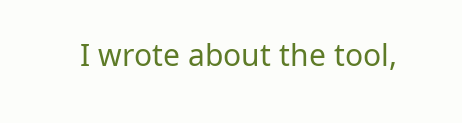I wrote about the tool,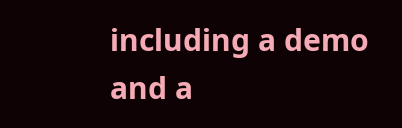including a demo and a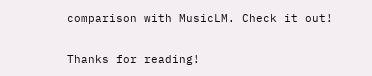comparison with MusicLM. Check it out!

Thanks for reading!